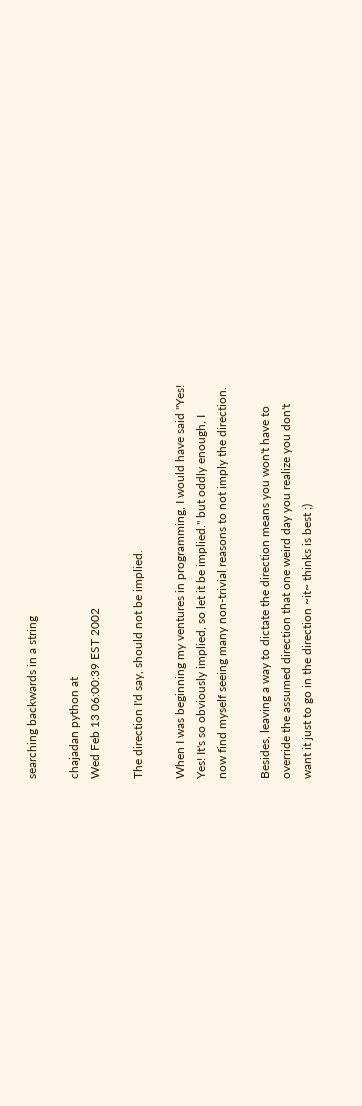searching backwards in a string

chajadan python at
Wed Feb 13 06:00:39 EST 2002

The direction I'd say, should not be implied.

When I was beginning my ventures in programming, I would have said "Yes!
Yes! It's so obviously implied, so let it be implied." but oddly enough, I
now find myself seeing many non-trivial reasons to not imply the direction.

Besides, leaving a way to dictate the direction means you won't have to
override the assumed direction that one weird day you realize you don't
want it just to go in the direction ~it~ thinks is best ;)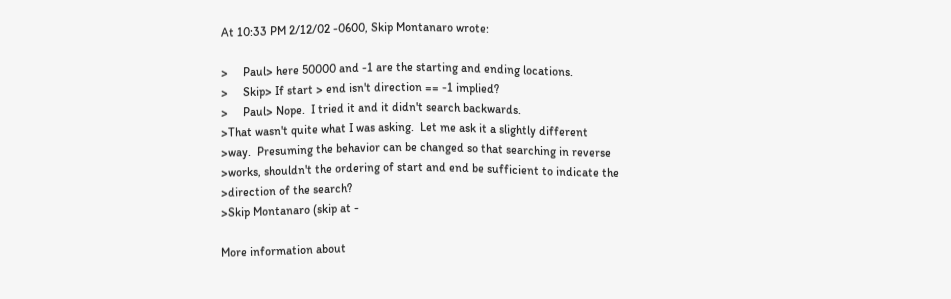At 10:33 PM 2/12/02 -0600, Skip Montanaro wrote:

>     Paul> here 50000 and -1 are the starting and ending locations.
>     Skip> If start > end isn't direction == -1 implied?
>     Paul> Nope.  I tried it and it didn't search backwards.
>That wasn't quite what I was asking.  Let me ask it a slightly different
>way.  Presuming the behavior can be changed so that searching in reverse
>works, shouldn't the ordering of start and end be sufficient to indicate the
>direction of the search?
>Skip Montanaro (skip at -

More information about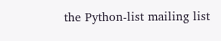the Python-list mailing list